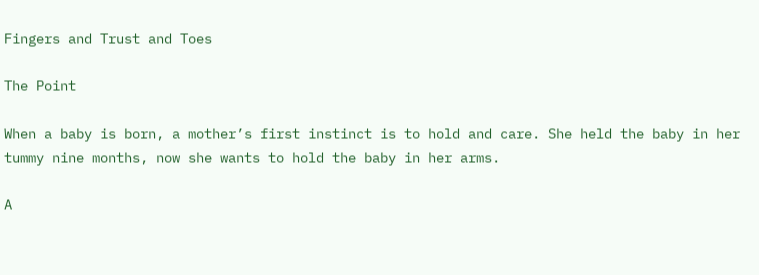Fingers and Trust and Toes

The Point

When a baby is born, a mother’s first instinct is to hold and care. She held the baby in her tummy nine months, now she wants to hold the baby in her arms.

A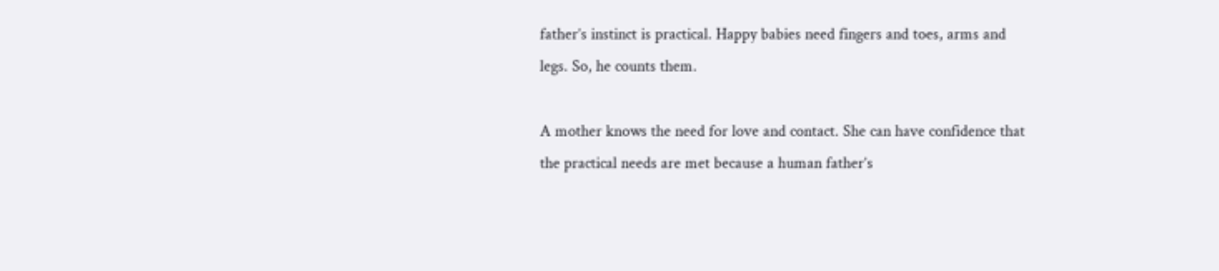father’s instinct is practical. Happy babies need fingers and toes, arms and legs. So, he counts them.

A mother knows the need for love and contact. She can have confidence that the practical needs are met because a human father’s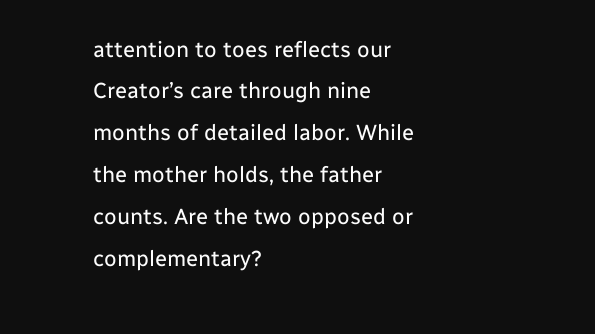attention to toes reflects our Creator’s care through nine months of detailed labor. While the mother holds, the father counts. Are the two opposed or complementary?